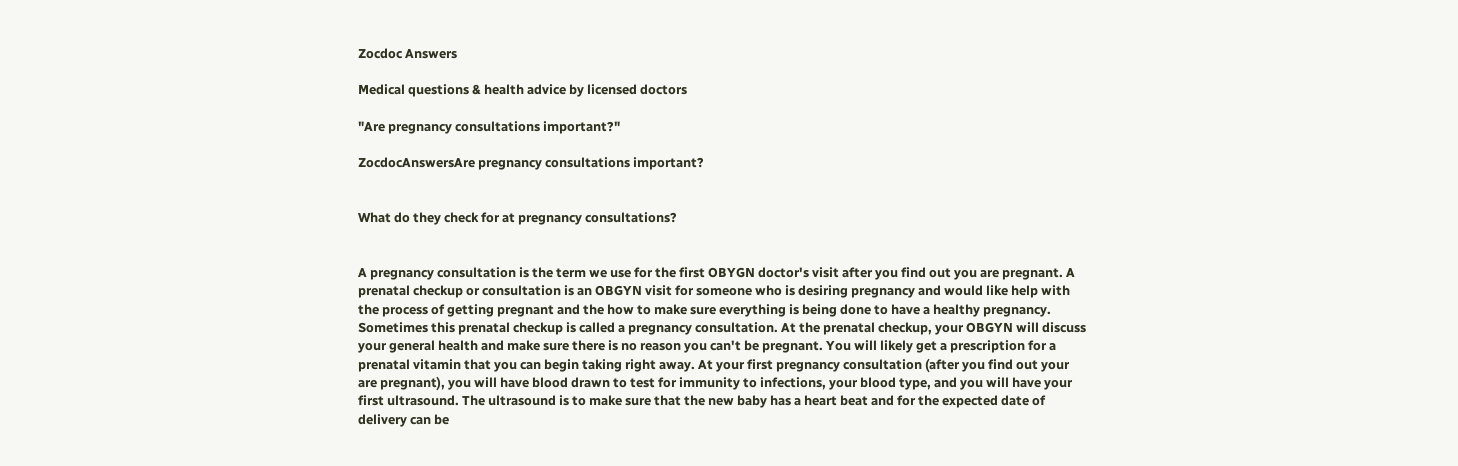Zocdoc Answers

Medical questions & health advice by licensed doctors

"Are pregnancy consultations important?"

ZocdocAnswersAre pregnancy consultations important?


What do they check for at pregnancy consultations?


A pregnancy consultation is the term we use for the first OBYGN doctor's visit after you find out you are pregnant. A prenatal checkup or consultation is an OBGYN visit for someone who is desiring pregnancy and would like help with the process of getting pregnant and the how to make sure everything is being done to have a healthy pregnancy. Sometimes this prenatal checkup is called a pregnancy consultation. At the prenatal checkup, your OBGYN will discuss your general health and make sure there is no reason you can't be pregnant. You will likely get a prescription for a prenatal vitamin that you can begin taking right away. At your first pregnancy consultation (after you find out your are pregnant), you will have blood drawn to test for immunity to infections, your blood type, and you will have your first ultrasound. The ultrasound is to make sure that the new baby has a heart beat and for the expected date of delivery can be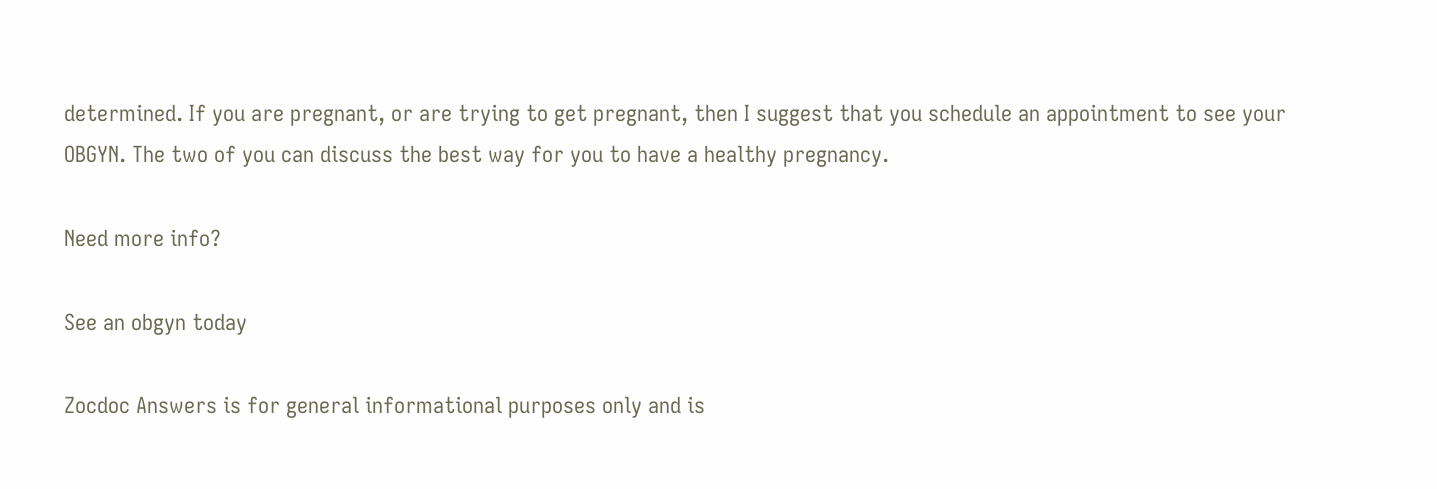determined. If you are pregnant, or are trying to get pregnant, then I suggest that you schedule an appointment to see your OBGYN. The two of you can discuss the best way for you to have a healthy pregnancy.

Need more info?

See an obgyn today

Zocdoc Answers is for general informational purposes only and is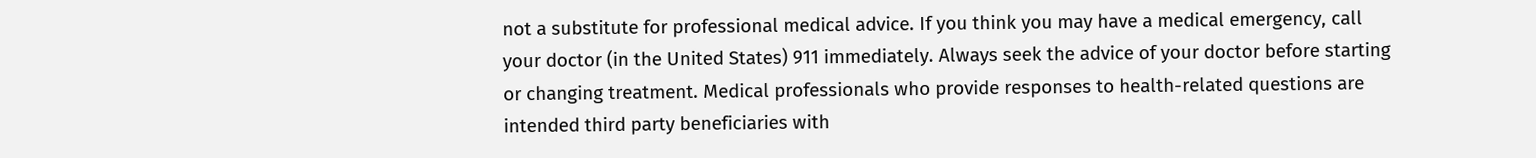not a substitute for professional medical advice. If you think you may have a medical emergency, call your doctor (in the United States) 911 immediately. Always seek the advice of your doctor before starting or changing treatment. Medical professionals who provide responses to health-related questions are intended third party beneficiaries with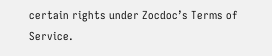certain rights under Zocdoc’s Terms of Service.